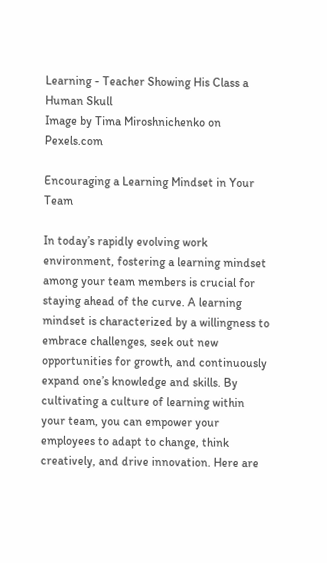Learning - Teacher Showing His Class a Human Skull
Image by Tima Miroshnichenko on Pexels.com

Encouraging a Learning Mindset in Your Team

In today’s rapidly evolving work environment, fostering a learning mindset among your team members is crucial for staying ahead of the curve. A learning mindset is characterized by a willingness to embrace challenges, seek out new opportunities for growth, and continuously expand one’s knowledge and skills. By cultivating a culture of learning within your team, you can empower your employees to adapt to change, think creatively, and drive innovation. Here are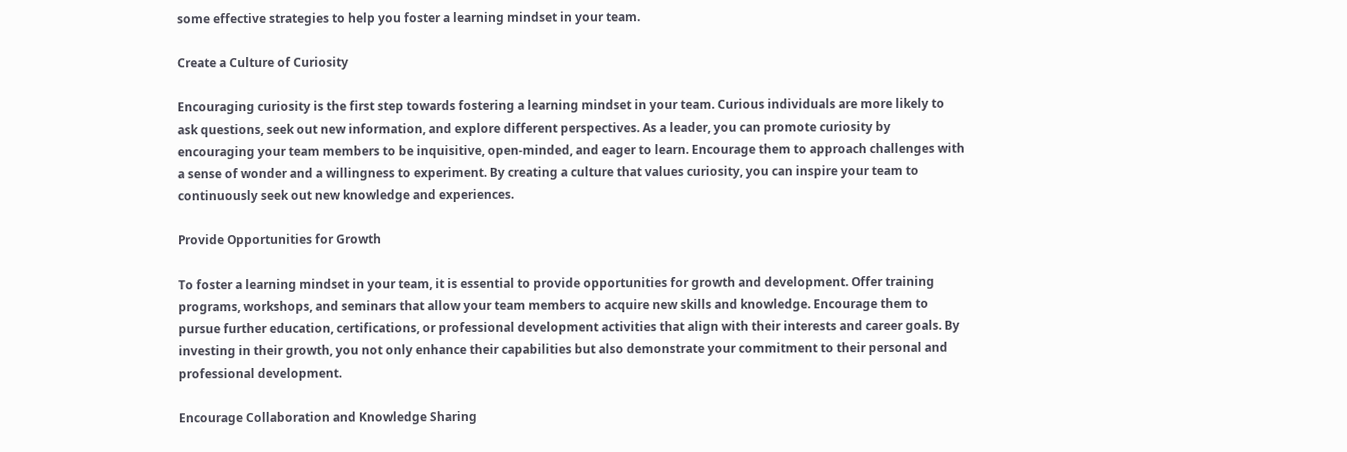some effective strategies to help you foster a learning mindset in your team.

Create a Culture of Curiosity

Encouraging curiosity is the first step towards fostering a learning mindset in your team. Curious individuals are more likely to ask questions, seek out new information, and explore different perspectives. As a leader, you can promote curiosity by encouraging your team members to be inquisitive, open-minded, and eager to learn. Encourage them to approach challenges with a sense of wonder and a willingness to experiment. By creating a culture that values curiosity, you can inspire your team to continuously seek out new knowledge and experiences.

Provide Opportunities for Growth

To foster a learning mindset in your team, it is essential to provide opportunities for growth and development. Offer training programs, workshops, and seminars that allow your team members to acquire new skills and knowledge. Encourage them to pursue further education, certifications, or professional development activities that align with their interests and career goals. By investing in their growth, you not only enhance their capabilities but also demonstrate your commitment to their personal and professional development.

Encourage Collaboration and Knowledge Sharing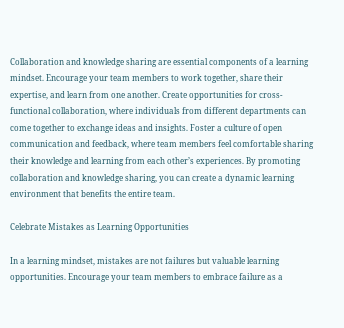Collaboration and knowledge sharing are essential components of a learning mindset. Encourage your team members to work together, share their expertise, and learn from one another. Create opportunities for cross-functional collaboration, where individuals from different departments can come together to exchange ideas and insights. Foster a culture of open communication and feedback, where team members feel comfortable sharing their knowledge and learning from each other’s experiences. By promoting collaboration and knowledge sharing, you can create a dynamic learning environment that benefits the entire team.

Celebrate Mistakes as Learning Opportunities

In a learning mindset, mistakes are not failures but valuable learning opportunities. Encourage your team members to embrace failure as a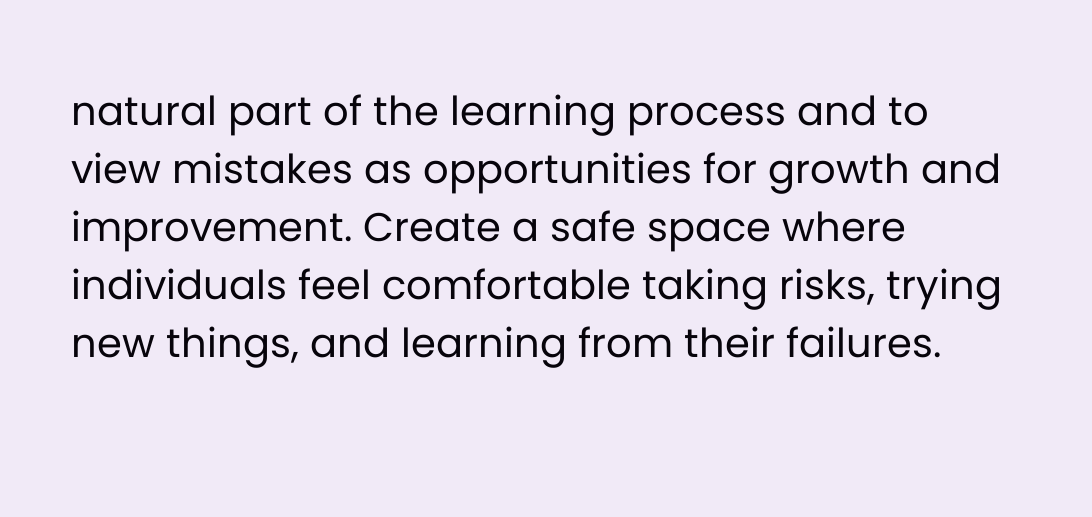natural part of the learning process and to view mistakes as opportunities for growth and improvement. Create a safe space where individuals feel comfortable taking risks, trying new things, and learning from their failures.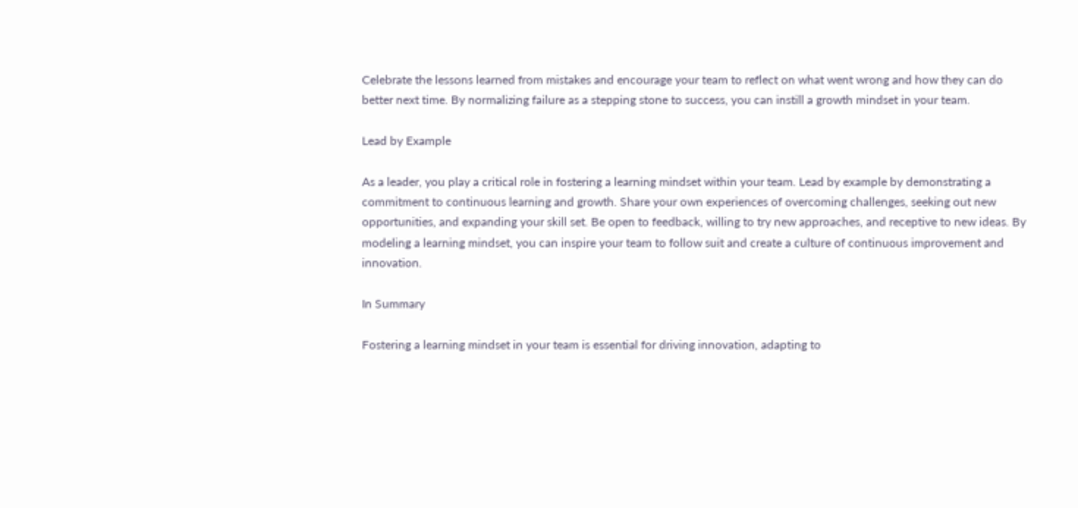Celebrate the lessons learned from mistakes and encourage your team to reflect on what went wrong and how they can do better next time. By normalizing failure as a stepping stone to success, you can instill a growth mindset in your team.

Lead by Example

As a leader, you play a critical role in fostering a learning mindset within your team. Lead by example by demonstrating a commitment to continuous learning and growth. Share your own experiences of overcoming challenges, seeking out new opportunities, and expanding your skill set. Be open to feedback, willing to try new approaches, and receptive to new ideas. By modeling a learning mindset, you can inspire your team to follow suit and create a culture of continuous improvement and innovation.

In Summary

Fostering a learning mindset in your team is essential for driving innovation, adapting to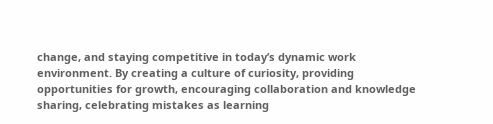change, and staying competitive in today’s dynamic work environment. By creating a culture of curiosity, providing opportunities for growth, encouraging collaboration and knowledge sharing, celebrating mistakes as learning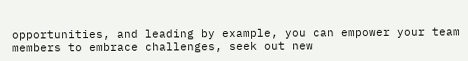opportunities, and leading by example, you can empower your team members to embrace challenges, seek out new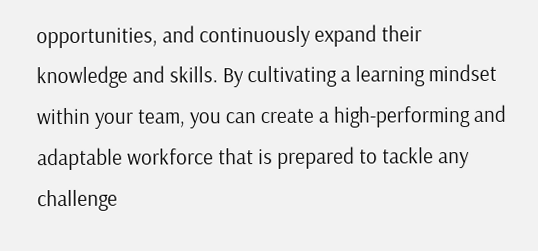opportunities, and continuously expand their knowledge and skills. By cultivating a learning mindset within your team, you can create a high-performing and adaptable workforce that is prepared to tackle any challenge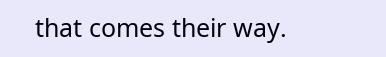that comes their way.